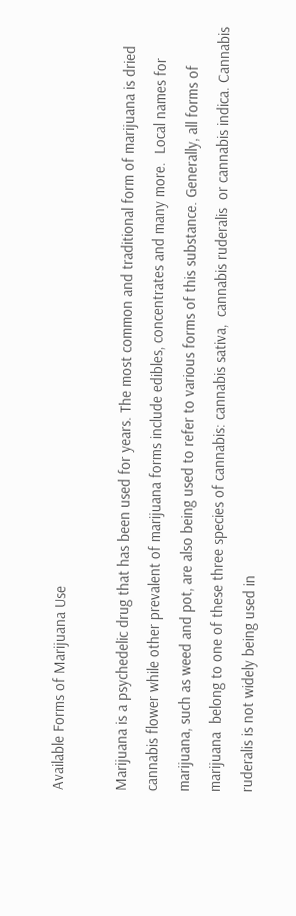Available Forms of Marijuana Use

Marijuana is a psychedelic drug that has been used for years. The most common and traditional form of marijuana is dried cannabis flower while other prevalent of marijuana forms include edibles, concentrates and many more.  Local names for marijuana, such as weed and pot, are also being used to refer to various forms of this substance. Generally, all forms of marijuana  belong to one of these three species of cannabis: cannabis sativa,  cannabis ruderalis  or cannabis indica. Cannabis ruderalis is not widely being used in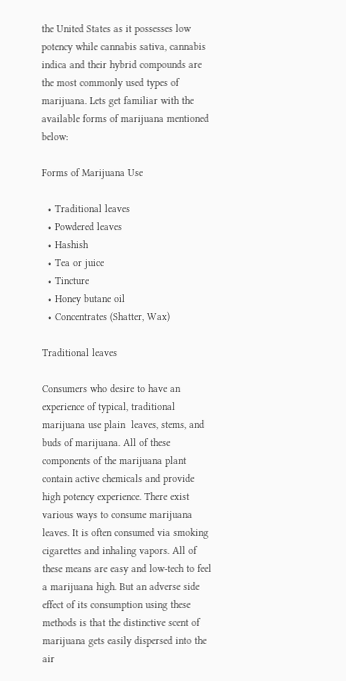the United States as it possesses low potency while cannabis sativa, cannabis indica and their hybrid compounds are the most commonly used types of marijuana. Lets get familiar with the available forms of marijuana mentioned below:

Forms of Marijuana Use

  • Traditional leaves
  • Powdered leaves
  • Hashish
  • Tea or juice
  • Tincture
  • Honey butane oil
  • Concentrates (Shatter, Wax)

Traditional leaves

Consumers who desire to have an experience of typical, traditional marijuana use plain  leaves, stems, and buds of marijuana. All of these components of the marijuana plant contain active chemicals and provide high potency experience. There exist various ways to consume marijuana leaves. It is often consumed via smoking cigarettes and inhaling vapors. All of these means are easy and low-tech to feel a marijuana high. But an adverse side effect of its consumption using these methods is that the distinctive scent of marijuana gets easily dispersed into the air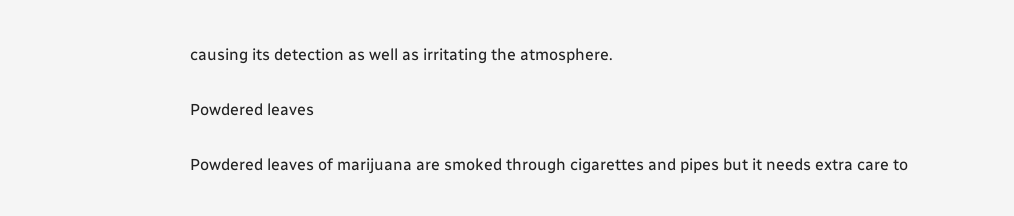causing its detection as well as irritating the atmosphere.

Powdered leaves

Powdered leaves of marijuana are smoked through cigarettes and pipes but it needs extra care to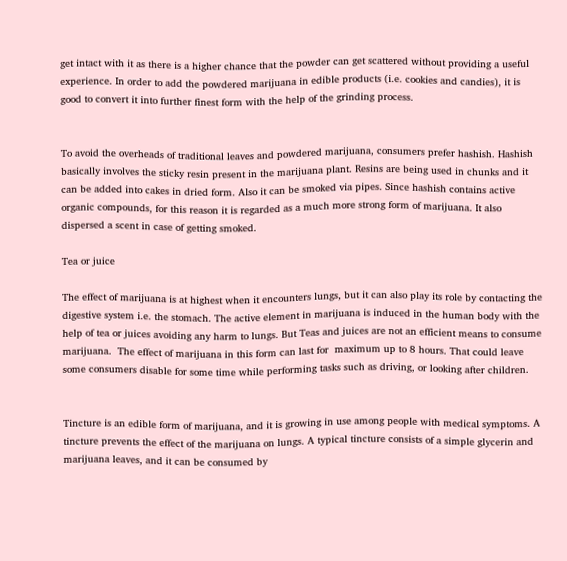get intact with it as there is a higher chance that the powder can get scattered without providing a useful experience. In order to add the powdered marijuana in edible products (i.e. cookies and candies), it is good to convert it into further finest form with the help of the grinding process.


To avoid the overheads of traditional leaves and powdered marijuana, consumers prefer hashish. Hashish basically involves the sticky resin present in the marijuana plant. Resins are being used in chunks and it can be added into cakes in dried form. Also it can be smoked via pipes. Since hashish contains active organic compounds, for this reason it is regarded as a much more strong form of marijuana. It also dispersed a scent in case of getting smoked.

Tea or juice

The effect of marijuana is at highest when it encounters lungs, but it can also play its role by contacting the digestive system i.e. the stomach. The active element in marijuana is induced in the human body with the help of tea or juices avoiding any harm to lungs. But Teas and juices are not an efficient means to consume marijuana.  The effect of marijuana in this form can last for  maximum up to 8 hours. That could leave some consumers disable for some time while performing tasks such as driving, or looking after children.


Tincture is an edible form of marijuana, and it is growing in use among people with medical symptoms. A tincture prevents the effect of the marijuana on lungs. A typical tincture consists of a simple glycerin and marijuana leaves, and it can be consumed by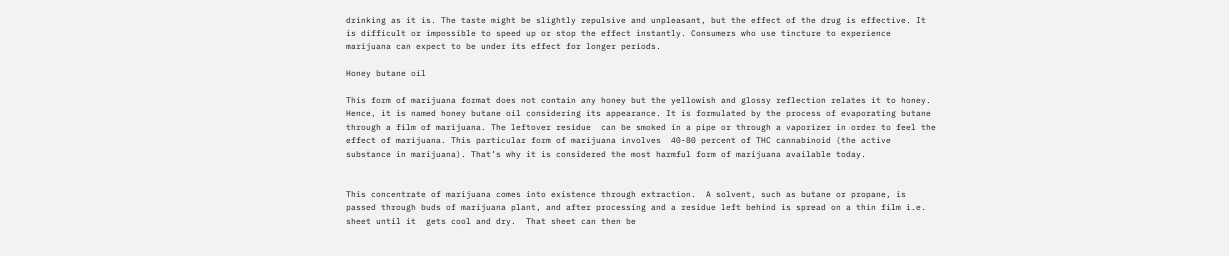drinking as it is. The taste might be slightly repulsive and unpleasant, but the effect of the drug is effective. It is difficult or impossible to speed up or stop the effect instantly. Consumers who use tincture to experience marijuana can expect to be under its effect for longer periods.

Honey butane oil

This form of marijuana format does not contain any honey but the yellowish and glossy reflection relates it to honey. Hence, it is named honey butane oil considering its appearance. It is formulated by the process of evaporating butane through a film of marijuana. The leftover residue  can be smoked in a pipe or through a vaporizer in order to feel the effect of marijuana. This particular form of marijuana involves  40-80 percent of THC cannabinoid (the active substance in marijuana). That’s why it is considered the most harmful form of marijuana available today.


This concentrate of marijuana comes into existence through extraction.  A solvent, such as butane or propane, is passed through buds of marijuana plant, and after processing and a residue left behind is spread on a thin film i.e. sheet until it  gets cool and dry.  That sheet can then be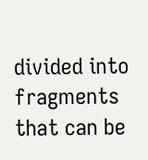divided into fragments that can be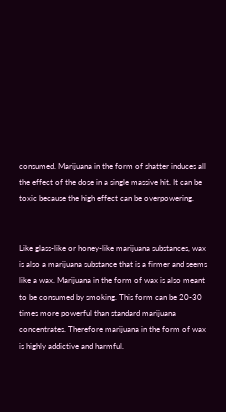consumed. Marijuana in the form of shatter induces all the effect of the dose in a single massive hit. It can be toxic because the high effect can be overpowering.


Like glass-like or honey-like marijuana substances, wax is also a marijuana substance that is a firmer and seems like a wax. Marijuana in the form of wax is also meant to be consumed by smoking. This form can be 20-30 times more powerful than standard marijuana concentrates. Therefore marijuana in the form of wax is highly addictive and harmful.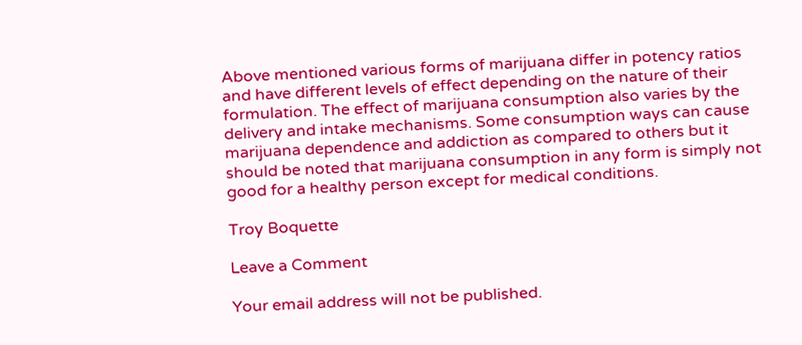Above mentioned various forms of marijuana differ in potency ratios and have different levels of effect depending on the nature of their formulation. The effect of marijuana consumption also varies by the delivery and intake mechanisms. Some consumption ways can cause marijuana dependence and addiction as compared to others but it should be noted that marijuana consumption in any form is simply not good for a healthy person except for medical conditions.

Troy Boquette

Leave a Comment

Your email address will not be published.